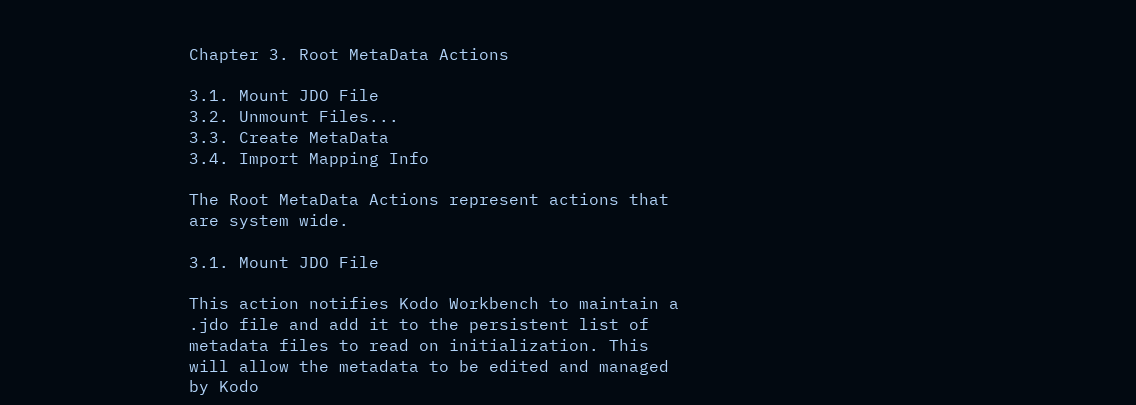Chapter 3. Root MetaData Actions

3.1. Mount JDO File
3.2. Unmount Files...
3.3. Create MetaData
3.4. Import Mapping Info

The Root MetaData Actions represent actions that are system wide.

3.1. Mount JDO File

This action notifies Kodo Workbench to maintain a .jdo file and add it to the persistent list of metadata files to read on initialization. This will allow the metadata to be edited and managed by Kodo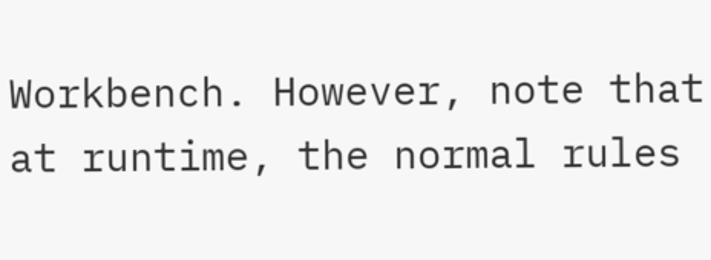Workbench. However, note that at runtime, the normal rules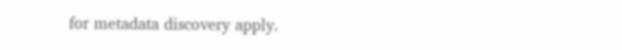for metadata discovery apply.